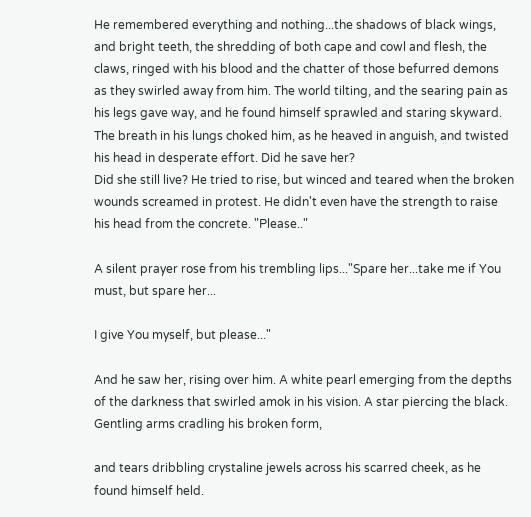He remembered everything and nothing...the shadows of black wings, and bright teeth, the shredding of both cape and cowl and flesh, the claws, ringed with his blood and the chatter of those befurred demons as they swirled away from him. The world tilting, and the searing pain as his legs gave way, and he found himself sprawled and staring skyward. The breath in his lungs choked him, as he heaved in anguish, and twisted his head in desperate effort. Did he save her?
Did she still live? He tried to rise, but winced and teared when the broken wounds screamed in protest. He didn't even have the strength to raise his head from the concrete. "Please.."

A silent prayer rose from his trembling lips..."Spare her...take me if You must, but spare her...

I give You myself, but please..."

And he saw her, rising over him. A white pearl emerging from the depths of the darkness that swirled amok in his vision. A star piercing the black. Gentling arms cradling his broken form,

and tears dribbling crystaline jewels across his scarred cheek, as he found himself held.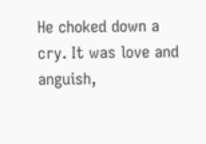He choked down a cry. It was love and anguish,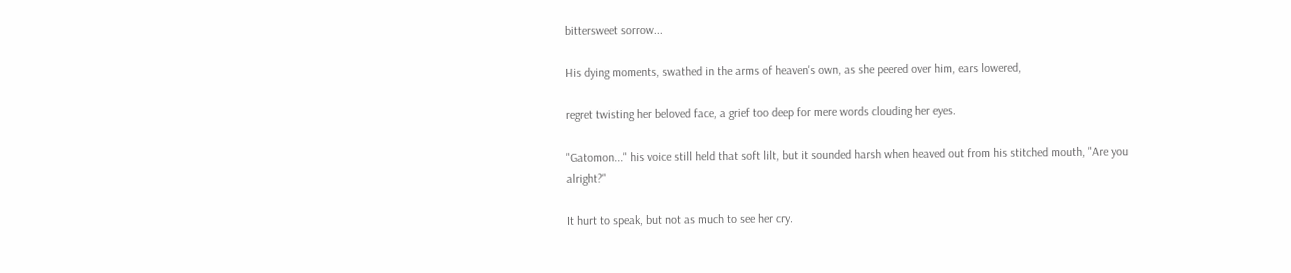bittersweet sorrow...

His dying moments, swathed in the arms of heaven's own, as she peered over him, ears lowered,

regret twisting her beloved face, a grief too deep for mere words clouding her eyes.

"Gatomon..." his voice still held that soft lilt, but it sounded harsh when heaved out from his stitched mouth, "Are you alright?"

It hurt to speak, but not as much to see her cry.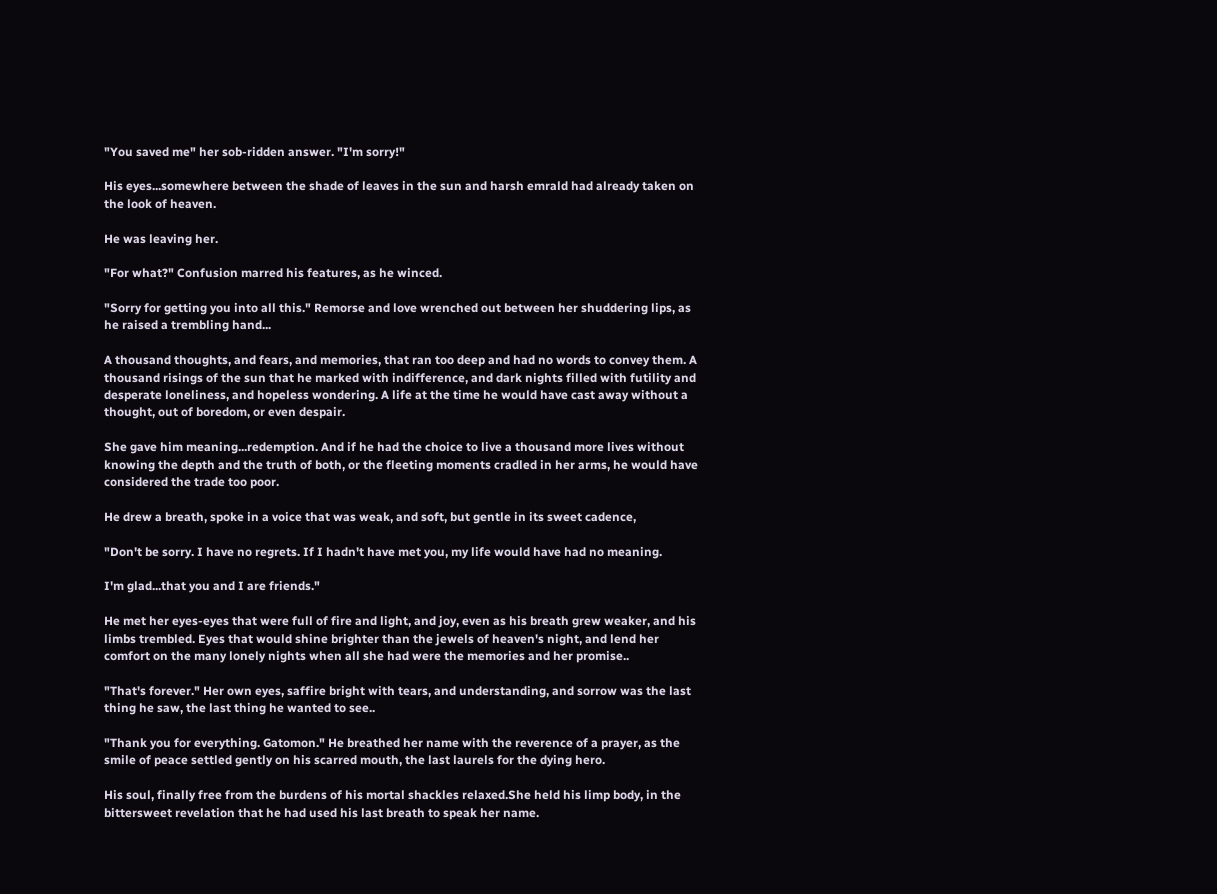"You saved me" her sob-ridden answer. "I'm sorry!"

His eyes...somewhere between the shade of leaves in the sun and harsh emrald had already taken on the look of heaven.

He was leaving her.

"For what?" Confusion marred his features, as he winced.

"Sorry for getting you into all this." Remorse and love wrenched out between her shuddering lips, as he raised a trembling hand...

A thousand thoughts, and fears, and memories, that ran too deep and had no words to convey them. A thousand risings of the sun that he marked with indifference, and dark nights filled with futility and desperate loneliness, and hopeless wondering. A life at the time he would have cast away without a thought, out of boredom, or even despair.

She gave him meaning...redemption. And if he had the choice to live a thousand more lives without knowing the depth and the truth of both, or the fleeting moments cradled in her arms, he would have considered the trade too poor.

He drew a breath, spoke in a voice that was weak, and soft, but gentle in its sweet cadence,

"Don't be sorry. I have no regrets. If I hadn't have met you, my life would have had no meaning.

I'm glad...that you and I are friends."

He met her eyes-eyes that were full of fire and light, and joy, even as his breath grew weaker, and his limbs trembled. Eyes that would shine brighter than the jewels of heaven's night, and lend her comfort on the many lonely nights when all she had were the memories and her promise..

"That's forever." Her own eyes, saffire bright with tears, and understanding, and sorrow was the last thing he saw, the last thing he wanted to see..

"Thank you for everything. Gatomon." He breathed her name with the reverence of a prayer, as the smile of peace settled gently on his scarred mouth, the last laurels for the dying hero.

His soul, finally free from the burdens of his mortal shackles relaxed.She held his limp body, in the bittersweet revelation that he had used his last breath to speak her name.